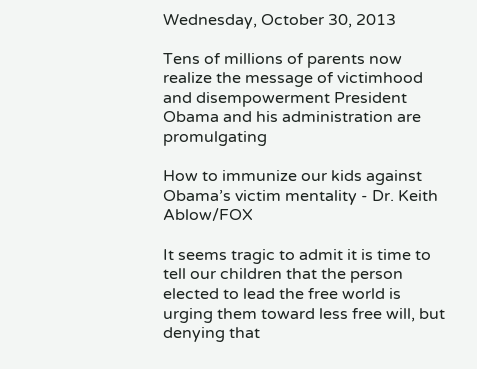Wednesday, October 30, 2013

Tens of millions of parents now realize the message of victimhood and disempowerment President Obama and his administration are promulgating

How to immunize our kids against Obama’s victim mentality - Dr. Keith Ablow/FOX

It seems tragic to admit it is time to tell our children that the person elected to lead the free world is urging them toward less free will, but denying that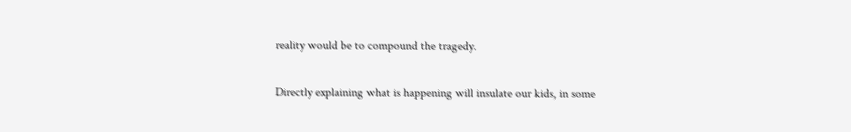reality would be to compound the tragedy.

Directly explaining what is happening will insulate our kids, in some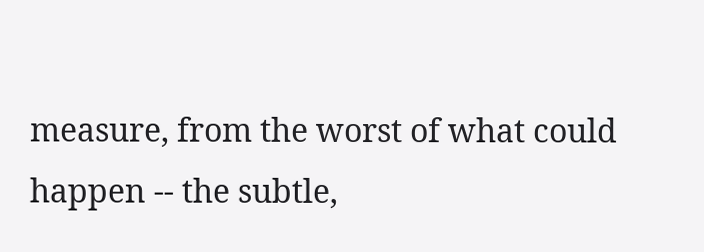measure, from the worst of what could happen -- the subtle,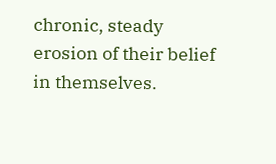chronic, steady erosion of their belief in themselves.